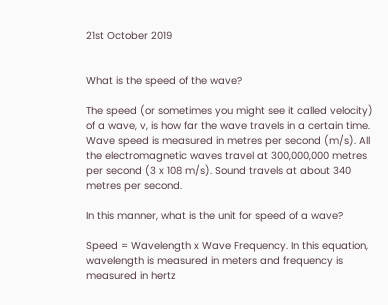21st October 2019


What is the speed of the wave?

The speed (or sometimes you might see it called velocity) of a wave, v, is how far the wave travels in a certain time. Wave speed is measured in metres per second (m/s). All the electromagnetic waves travel at 300,000,000 metres per second (3 x 108 m/s). Sound travels at about 340 metres per second.

In this manner, what is the unit for speed of a wave?

Speed = Wavelength x Wave Frequency. In this equation, wavelength is measured in meters and frequency is measured in hertz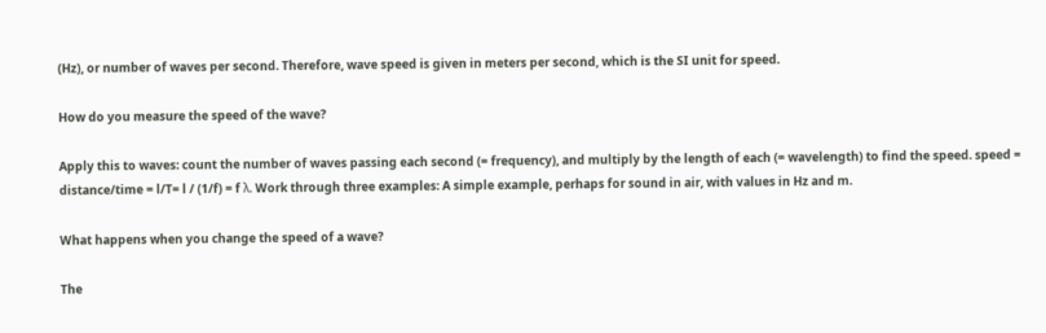(Hz), or number of waves per second. Therefore, wave speed is given in meters per second, which is the SI unit for speed.

How do you measure the speed of the wave?

Apply this to waves: count the number of waves passing each second (= frequency), and multiply by the length of each (= wavelength) to find the speed. speed = distance/time = l/T= l / (1/f) = f λ. Work through three examples: A simple example, perhaps for sound in air, with values in Hz and m.

What happens when you change the speed of a wave?

The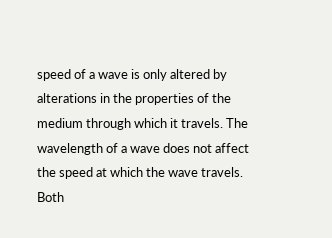speed of a wave is only altered by alterations in the properties of the medium through which it travels. The wavelength of a wave does not affect the speed at which the wave travels. Both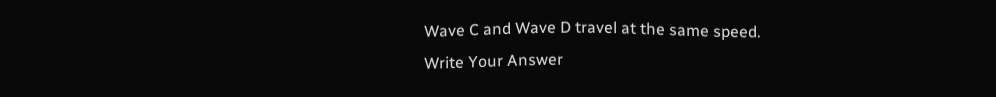Wave C and Wave D travel at the same speed.
Write Your Answer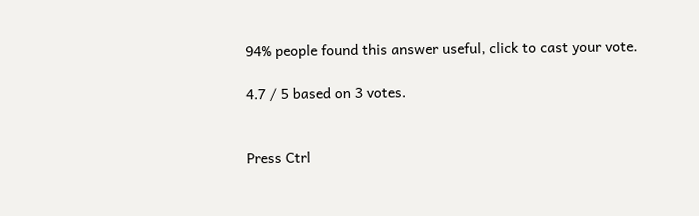94% people found this answer useful, click to cast your vote.

4.7 / 5 based on 3 votes.


Press Ctrl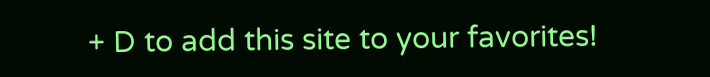+ D to add this site to your favorites!